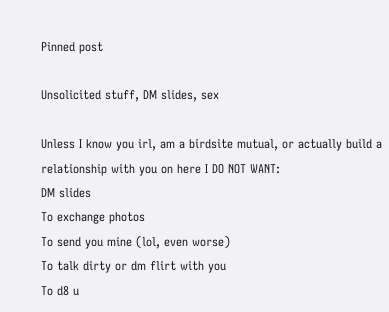Pinned post

Unsolicited stuff, DM slides, sex

Unless I know you irl, am a birdsite mutual, or actually build a relationship with you on here I DO NOT WANT:
DM slides
To exchange photos
To send you mine (lol, even worse)
To talk dirty or dm flirt with you
To d8 u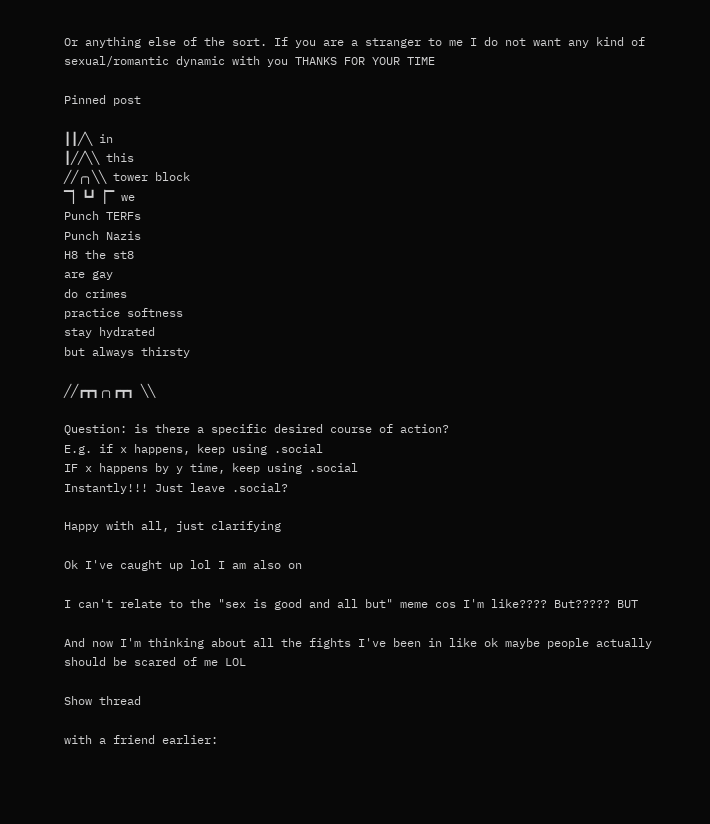Or anything else of the sort. If you are a stranger to me I do not want any kind of sexual/romantic dynamic with you THANKS FOR YOUR TIME

Pinned post

┃┃╱╲ in
┃╱╱╲╲ this
╱╱╭╮╲╲ tower block
▔▏┗┛▕▔ we
Punch TERFs
Punch Nazis
H8 the st8
are gay
do crimes
practice softness
stay hydrated
but always thirsty

╱╱┏┳┓╭╮┏┳┓ ╲╲

Question: is there a specific desired course of action?
E.g. if x happens, keep using .social
IF x happens by y time, keep using .social
Instantly!!! Just leave .social?

Happy with all, just clarifying

Ok I've caught up lol I am also on

I can't relate to the "sex is good and all but" meme cos I'm like???? But????? BUT

And now I'm thinking about all the fights I've been in like ok maybe people actually should be scared of me LOL

Show thread

with a friend earlier: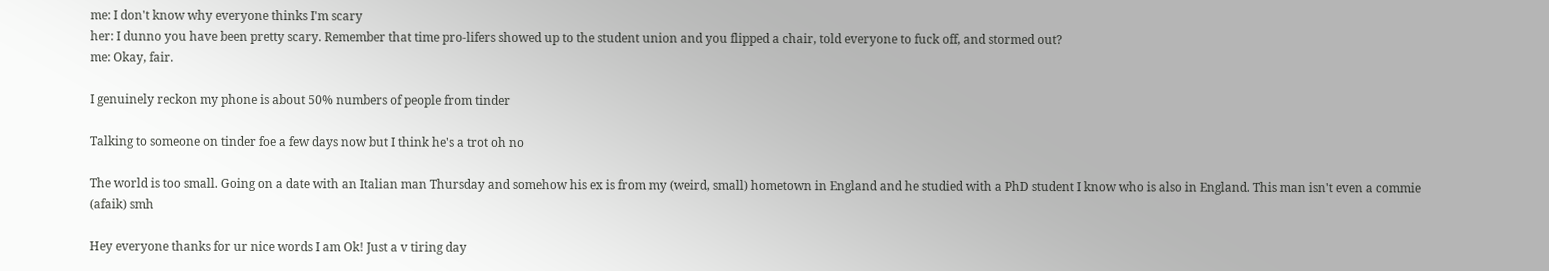me: I don't know why everyone thinks I'm scary
her: I dunno you have been pretty scary. Remember that time pro-lifers showed up to the student union and you flipped a chair, told everyone to fuck off, and stormed out?
me: Okay, fair.

I genuinely reckon my phone is about 50% numbers of people from tinder

Talking to someone on tinder foe a few days now but I think he's a trot oh no

The world is too small. Going on a date with an Italian man Thursday and somehow his ex is from my (weird, small) hometown in England and he studied with a PhD student I know who is also in England. This man isn't even a commie (afaik) smh

Hey everyone thanks for ur nice words I am Ok! Just a v tiring day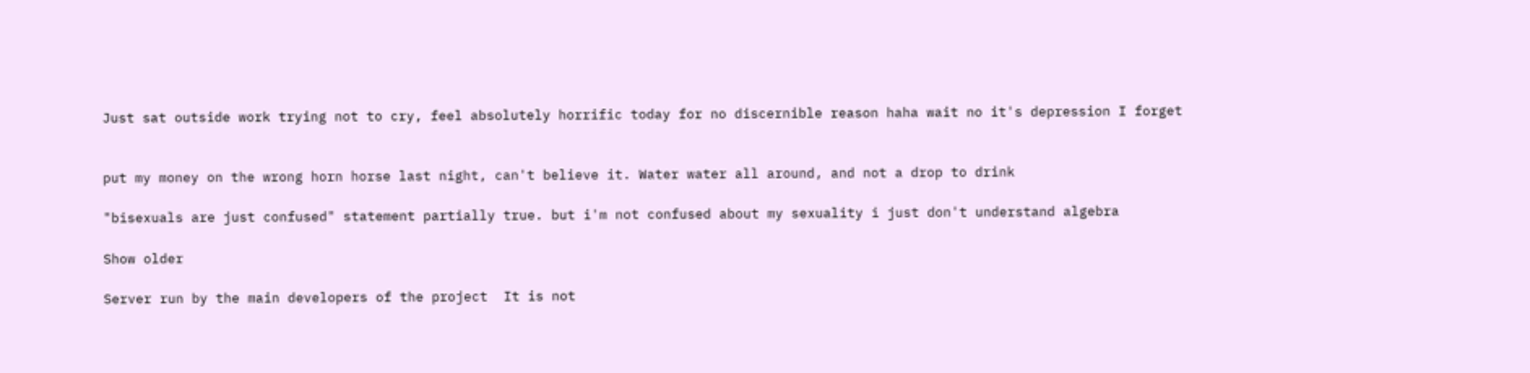Just sat outside work trying not to cry, feel absolutely horrific today for no discernible reason haha wait no it's depression I forget


put my money on the wrong horn horse last night, can't believe it. Water water all around, and not a drop to drink

"bisexuals are just confused" statement partially true. but i'm not confused about my sexuality i just don't understand algebra

Show older

Server run by the main developers of the project  It is not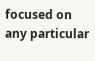focused on any particular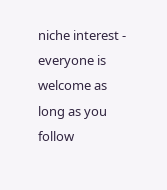niche interest - everyone is welcome as long as you follow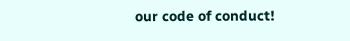our code of conduct!